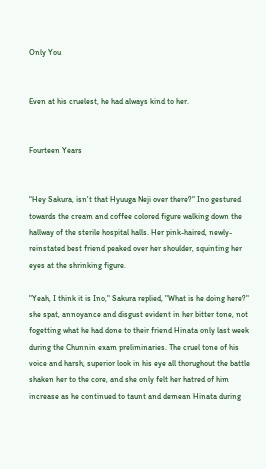Only You


Even at his cruelest, he had always kind to her.


Fourteen Years


"Hey Sakura, isn't that Hyuuga Neji over there?" Ino gestured towards the cream and coffee colored figure walking down the hallway of the sterile hospital halls. Her pink-haired, newly-reinstated best friend peaked over her shoulder, squinting her eyes at the shrinking figure.

"Yeah, I think it is Ino," Sakura replied, "What is he doing here?" she spat, annoyance and disgust evident in her bitter tone, not fogetting what he had done to their friend Hinata only last week during the Chunnin exam preliminaries. The cruel tone of his voice and harsh, superior look in his eye all thorughout the battle shaken her to the core, and she only felt her hatred of him increase as he continued to taunt and demean Hinata during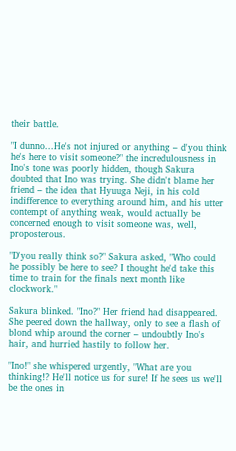their battle.

"I dunno...He's not injured or anything – d'you think he's here to visit someone?" the incredulousness in Ino's tone was poorly hidden, though Sakura doubted that Ino was trying. She didn't blame her friend – the idea that Hyuuga Neji, in his cold indifference to everything around him, and his utter contempt of anything weak, would actually be concerned enough to visit someone was, well, proposterous.

"D'you really think so?" Sakura asked, "Who could he possibly be here to see? I thought he'd take this time to train for the finals next month like clockwork."

Sakura blinked. "Ino?" Her friend had disappeared. She peered down the hallway, only to see a flash of blond whip around the corner – undoubtly Ino's hair, and hurried hastily to follow her.

"Ino!" she whispered urgently, "What are you thinking!? He'll notice us for sure! If he sees us we'll be the ones in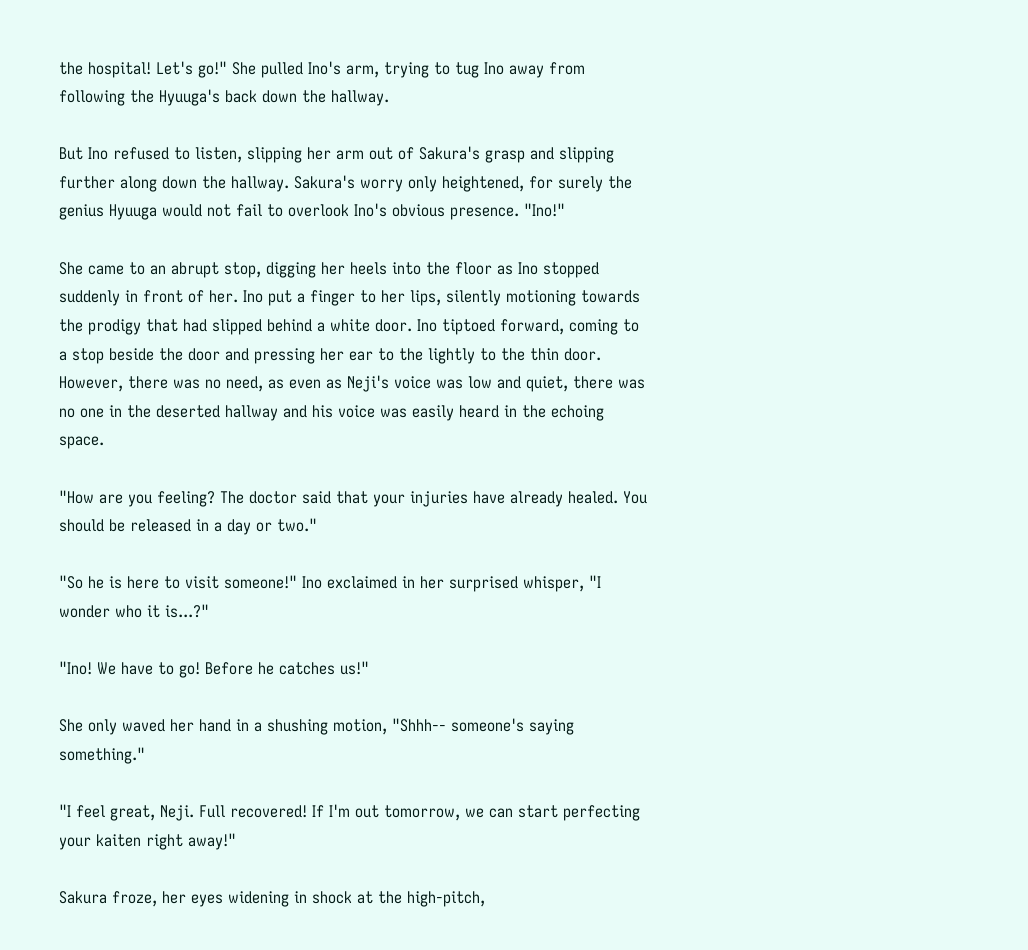the hospital! Let's go!" She pulled Ino's arm, trying to tug Ino away from following the Hyuuga's back down the hallway.

But Ino refused to listen, slipping her arm out of Sakura's grasp and slipping further along down the hallway. Sakura's worry only heightened, for surely the genius Hyuuga would not fail to overlook Ino's obvious presence. "Ino!"

She came to an abrupt stop, digging her heels into the floor as Ino stopped suddenly in front of her. Ino put a finger to her lips, silently motioning towards the prodigy that had slipped behind a white door. Ino tiptoed forward, coming to a stop beside the door and pressing her ear to the lightly to the thin door. However, there was no need, as even as Neji's voice was low and quiet, there was no one in the deserted hallway and his voice was easily heard in the echoing space.

"How are you feeling? The doctor said that your injuries have already healed. You should be released in a day or two."

"So he is here to visit someone!" Ino exclaimed in her surprised whisper, "I wonder who it is...?"

"Ino! We have to go! Before he catches us!"

She only waved her hand in a shushing motion, "Shhh-- someone's saying something."

"I feel great, Neji. Full recovered! If I'm out tomorrow, we can start perfecting your kaiten right away!"

Sakura froze, her eyes widening in shock at the high-pitch,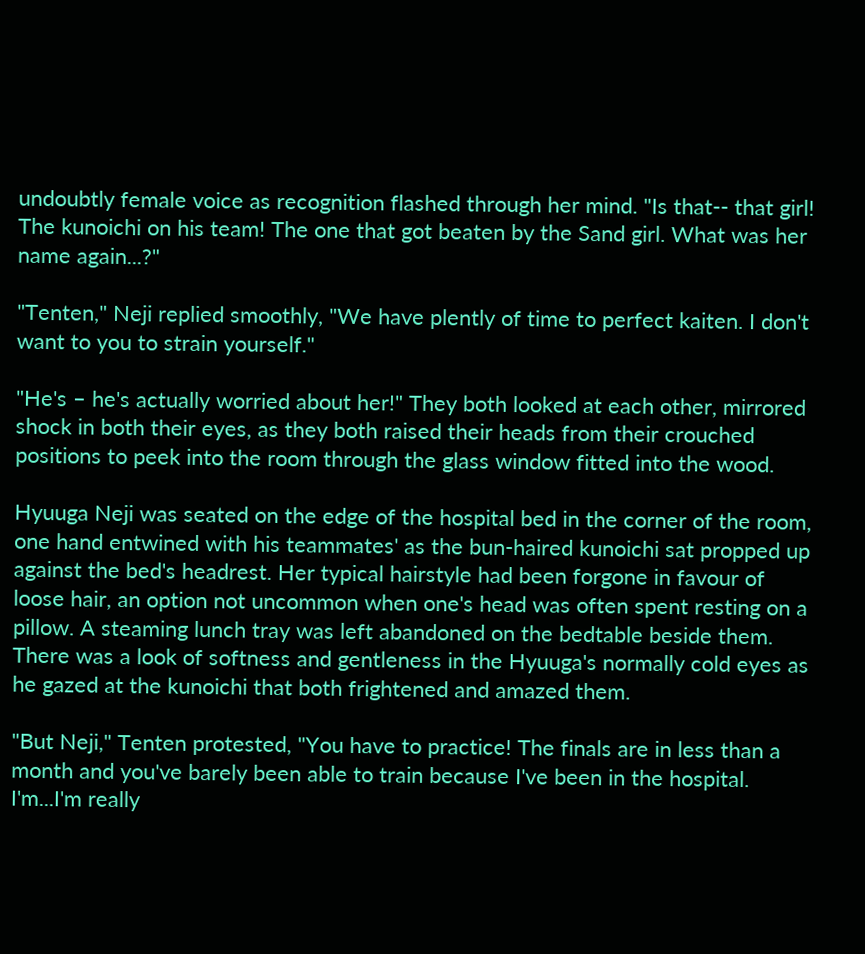undoubtly female voice as recognition flashed through her mind. "Is that-- that girl! The kunoichi on his team! The one that got beaten by the Sand girl. What was her name again...?"

"Tenten," Neji replied smoothly, "We have plently of time to perfect kaiten. I don't want to you to strain yourself."

"He's – he's actually worried about her!" They both looked at each other, mirrored shock in both their eyes, as they both raised their heads from their crouched positions to peek into the room through the glass window fitted into the wood.

Hyuuga Neji was seated on the edge of the hospital bed in the corner of the room, one hand entwined with his teammates' as the bun-haired kunoichi sat propped up against the bed's headrest. Her typical hairstyle had been forgone in favour of loose hair, an option not uncommon when one's head was often spent resting on a pillow. A steaming lunch tray was left abandoned on the bedtable beside them. There was a look of softness and gentleness in the Hyuuga's normally cold eyes as he gazed at the kunoichi that both frightened and amazed them.

"But Neji," Tenten protested, "You have to practice! The finals are in less than a month and you've barely been able to train because I've been in the hospital. I'm...I'm really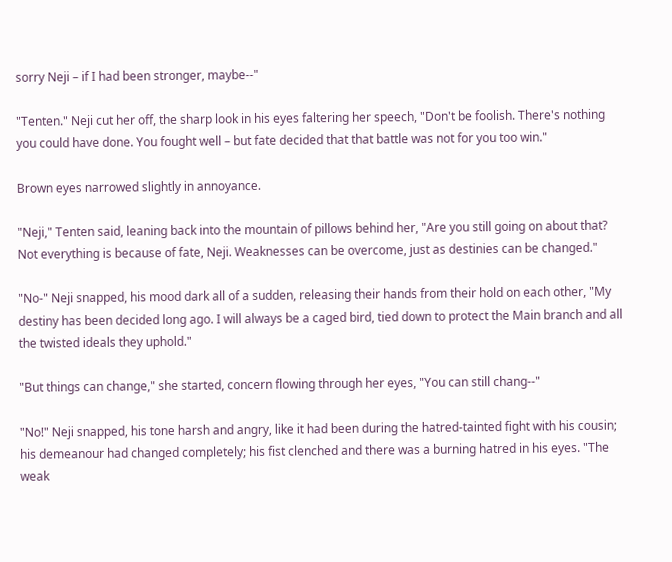sorry Neji – if I had been stronger, maybe--"

"Tenten." Neji cut her off, the sharp look in his eyes faltering her speech, "Don't be foolish. There's nothing you could have done. You fought well – but fate decided that that battle was not for you too win."

Brown eyes narrowed slightly in annoyance.

"Neji," Tenten said, leaning back into the mountain of pillows behind her, "Are you still going on about that? Not everything is because of fate, Neji. Weaknesses can be overcome, just as destinies can be changed."

"No-" Neji snapped, his mood dark all of a sudden, releasing their hands from their hold on each other, "My destiny has been decided long ago. I will always be a caged bird, tied down to protect the Main branch and all the twisted ideals they uphold."

"But things can change," she started, concern flowing through her eyes, "You can still chang--"

"No!" Neji snapped, his tone harsh and angry, like it had been during the hatred-tainted fight with his cousin; his demeanour had changed completely; his fist clenched and there was a burning hatred in his eyes. "The weak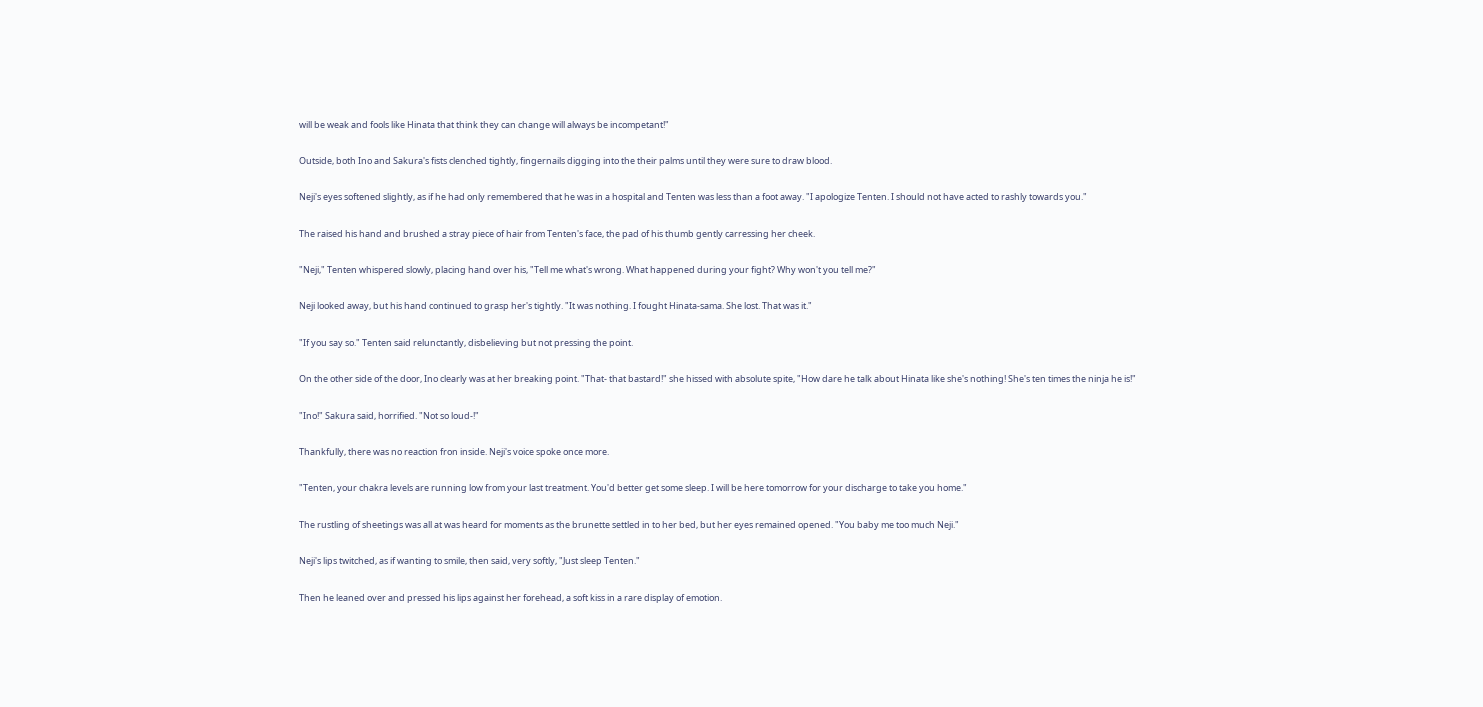will be weak and fools like Hinata that think they can change will always be incompetant!"

Outside, both Ino and Sakura's fists clenched tightly, fingernails digging into the their palms until they were sure to draw blood.

Neji's eyes softened slightly, as if he had only remembered that he was in a hospital and Tenten was less than a foot away. "I apologize Tenten. I should not have acted to rashly towards you."

The raised his hand and brushed a stray piece of hair from Tenten's face, the pad of his thumb gently carressing her cheek.

"Neji," Tenten whispered slowly, placing hand over his, "Tell me what's wrong. What happened during your fight? Why won't you tell me?"

Neji looked away, but his hand continued to grasp her's tightly. "It was nothing. I fought Hinata-sama. She lost. That was it."

"If you say so." Tenten said relunctantly, disbelieving but not pressing the point.

On the other side of the door, Ino clearly was at her breaking point. "That- that bastard!" she hissed with absolute spite, "How dare he talk about Hinata like she's nothing! She's ten times the ninja he is!"

"Ino!" Sakura said, horrified. "Not so loud-!"

Thankfully, there was no reaction fron inside. Neji's voice spoke once more.

"Tenten, your chakra levels are running low from your last treatment. You'd better get some sleep. I will be here tomorrow for your discharge to take you home."

The rustling of sheetings was all at was heard for moments as the brunette settled in to her bed, but her eyes remained opened. "You baby me too much Neji."

Neji's lips twitched, as if wanting to smile, then said, very softly, "Just sleep Tenten."

Then he leaned over and pressed his lips against her forehead, a soft kiss in a rare display of emotion.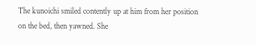The kunoichi smiled contently up at him from her position on the bed, then yawned. She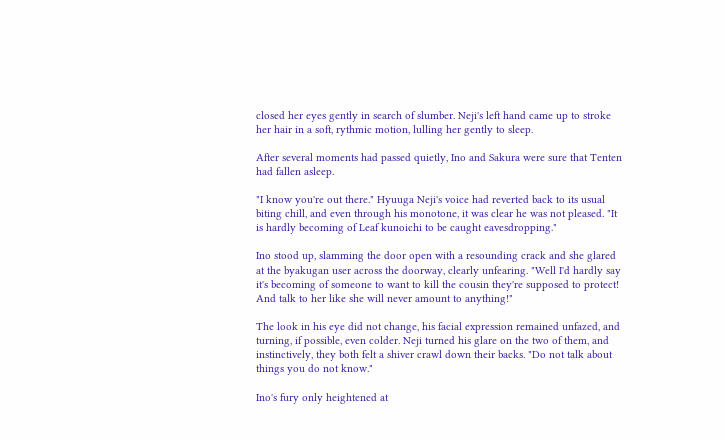closed her eyes gently in search of slumber. Neji's left hand came up to stroke her hair in a soft, rythmic motion, lulling her gently to sleep.

After several moments had passed quietly, Ino and Sakura were sure that Tenten had fallen asleep.

"I know you're out there." Hyuuga Neji's voice had reverted back to its usual biting chill, and even through his monotone, it was clear he was not pleased. "It is hardly becoming of Leaf kunoichi to be caught eavesdropping."

Ino stood up, slamming the door open with a resounding crack and she glared at the byakugan user across the doorway, clearly unfearing. "Well I'd hardly say it's becoming of someone to want to kill the cousin they're supposed to protect! And talk to her like she will never amount to anything!"

The look in his eye did not change, his facial expression remained unfazed, and turning, if possible, even colder. Neji turned his glare on the two of them, and instinctively, they both felt a shiver crawl down their backs. "Do not talk about things you do not know."

Ino's fury only heightened at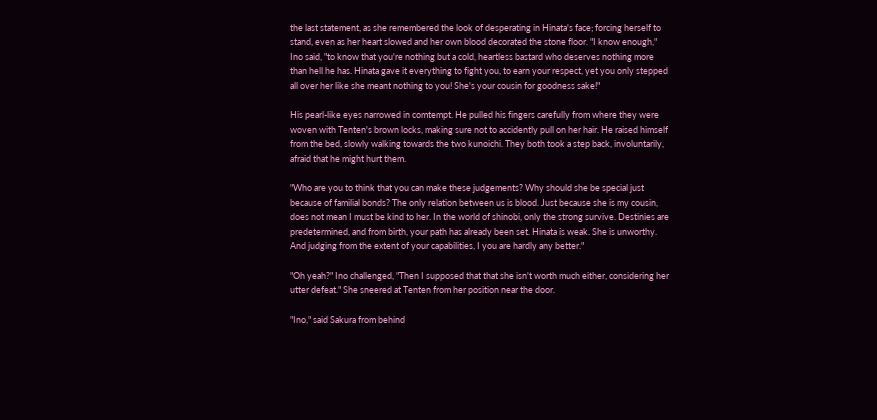the last statement, as she remembered the look of desperating in Hinata's face; forcing herself to stand, even as her heart slowed and her own blood decorated the stone floor. "I know enough," Ino said, "to know that you're nothing but a cold, heartless bastard who deserves nothing more than hell he has. Hinata gave it everything to fight you, to earn your respect, yet you only stepped all over her like she meant nothing to you! She's your cousin for goodness sake!"

His pearl-like eyes narrowed in comtempt. He pulled his fingers carefully from where they were woven with Tenten's brown locks, making sure not to accidently pull on her hair. He raised himself from the bed, slowly walking towards the two kunoichi. They both took a step back, involuntarily, afraid that he might hurt them.

"Who are you to think that you can make these judgements? Why should she be special just because of familial bonds? The only relation between us is blood. Just because she is my cousin, does not mean I must be kind to her. In the world of shinobi, only the strong survive. Destinies are predetermined, and from birth, your path has already been set. Hinata is weak. She is unworthy. And judging from the extent of your capabilities, I you are hardly any better."

"Oh yeah?" Ino challenged, "Then I supposed that that she isn't worth much either, considering her utter defeat." She sneered at Tenten from her position near the door.

"Ino," said Sakura from behind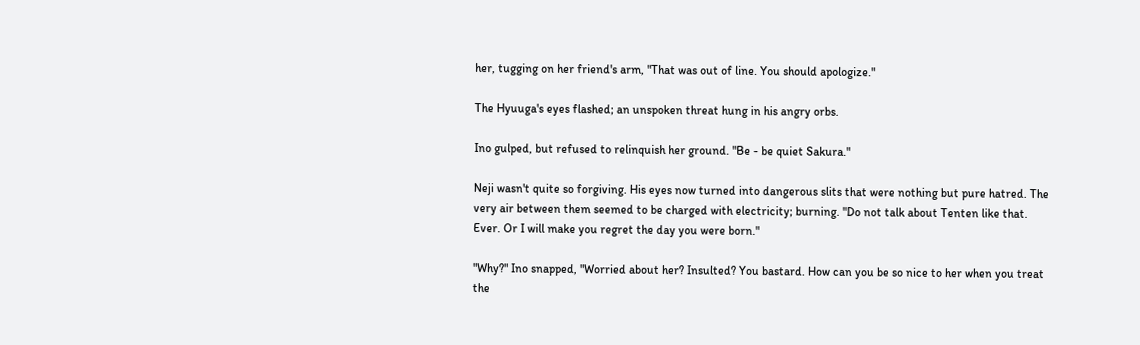her, tugging on her friend's arm, "That was out of line. You should apologize."

The Hyuuga's eyes flashed; an unspoken threat hung in his angry orbs.

Ino gulped, but refused to relinquish her ground. "Be - be quiet Sakura."

Neji wasn't quite so forgiving. His eyes now turned into dangerous slits that were nothing but pure hatred. The very air between them seemed to be charged with electricity; burning. "Do not talk about Tenten like that. Ever. Or I will make you regret the day you were born."

"Why?" Ino snapped, "Worried about her? Insulted? You bastard. How can you be so nice to her when you treat the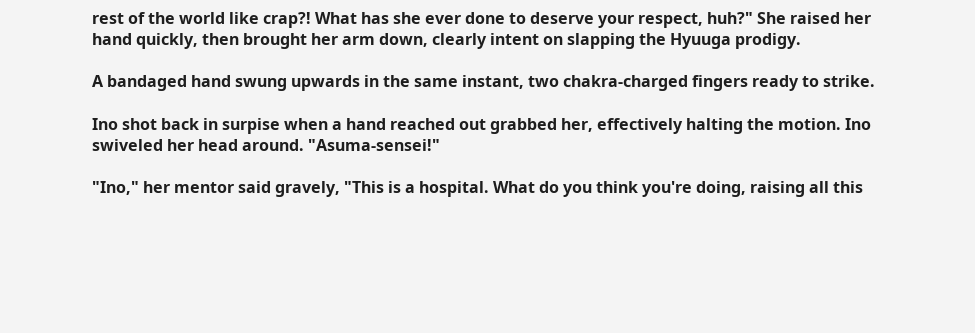rest of the world like crap?! What has she ever done to deserve your respect, huh?" She raised her hand quickly, then brought her arm down, clearly intent on slapping the Hyuuga prodigy.

A bandaged hand swung upwards in the same instant, two chakra-charged fingers ready to strike.

Ino shot back in surpise when a hand reached out grabbed her, effectively halting the motion. Ino swiveled her head around. "Asuma-sensei!"

"Ino," her mentor said gravely, "This is a hospital. What do you think you're doing, raising all this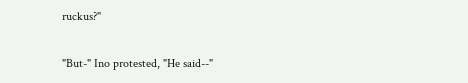ruckus?"

"But-" Ino protested, "He said--"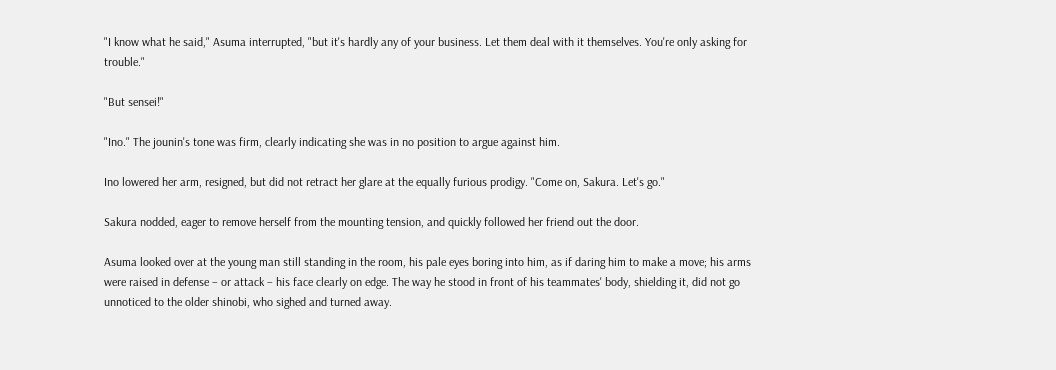"I know what he said," Asuma interrupted, "but it's hardly any of your business. Let them deal with it themselves. You're only asking for trouble."

"But sensei!"

"Ino." The jounin's tone was firm, clearly indicating she was in no position to argue against him.

Ino lowered her arm, resigned, but did not retract her glare at the equally furious prodigy. "Come on, Sakura. Let's go."

Sakura nodded, eager to remove herself from the mounting tension, and quickly followed her friend out the door.

Asuma looked over at the young man still standing in the room, his pale eyes boring into him, as if daring him to make a move; his arms were raised in defense – or attack – his face clearly on edge. The way he stood in front of his teammates' body, shielding it, did not go unnoticed to the older shinobi, who sighed and turned away.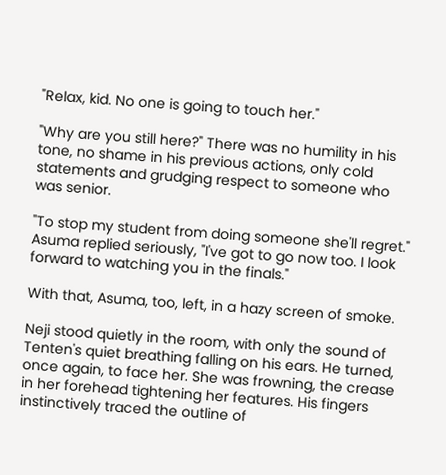"Relax, kid. No one is going to touch her."

"Why are you still here?" There was no humility in his tone, no shame in his previous actions, only cold statements and grudging respect to someone who was senior.

"To stop my student from doing someone she'll regret." Asuma replied seriously, "I've got to go now too. I look forward to watching you in the finals."

With that, Asuma, too, left, in a hazy screen of smoke.

Neji stood quietly in the room, with only the sound of Tenten's quiet breathing falling on his ears. He turned, once again, to face her. She was frowning, the crease in her forehead tightening her features. His fingers instinctively traced the outline of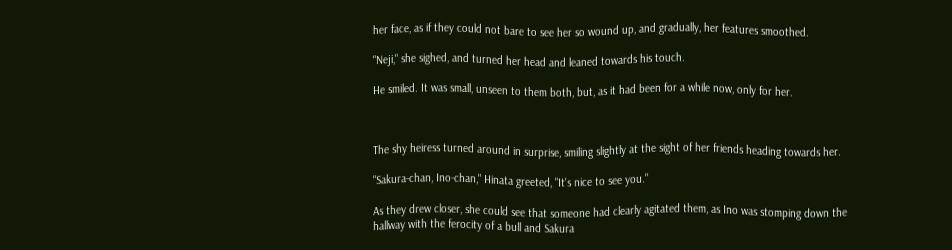her face, as if they could not bare to see her so wound up, and gradually, her features smoothed.

"Neji," she sighed, and turned her head and leaned towards his touch.

He smiled. It was small, unseen to them both, but, as it had been for a while now, only for her.



The shy heiress turned around in surprise, smiling slightly at the sight of her friends heading towards her.

"Sakura-chan, Ino-chan," Hinata greeted, "It's nice to see you."

As they drew closer, she could see that someone had clearly agitated them, as Ino was stomping down the hallway with the ferocity of a bull and Sakura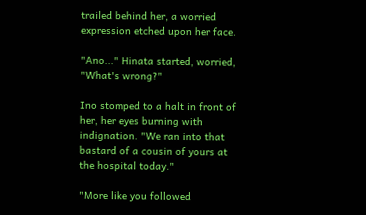trailed behind her, a worried expression etched upon her face.

"Ano..." Hinata started, worried, "What's wrong?"

Ino stomped to a halt in front of her, her eyes burning with indignation. "We ran into that bastard of a cousin of yours at the hospital today."

"More like you followed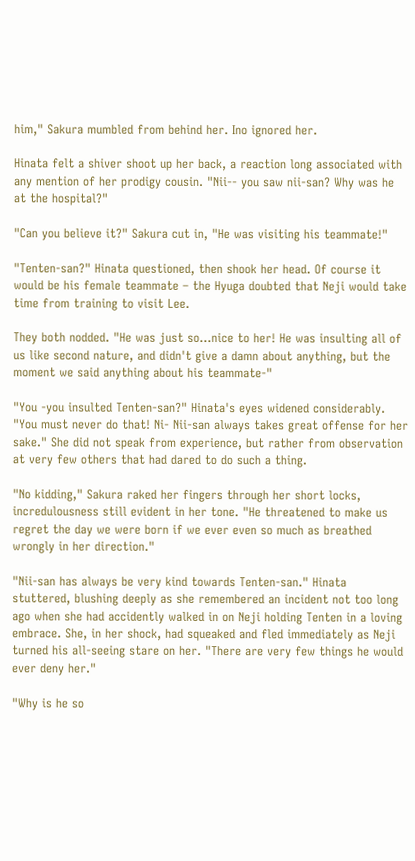him," Sakura mumbled from behind her. Ino ignored her.

Hinata felt a shiver shoot up her back, a reaction long associated with any mention of her prodigy cousin. "Nii-- you saw nii-san? Why was he at the hospital?"

"Can you believe it?" Sakura cut in, "He was visiting his teammate!"

"Tenten-san?" Hinata questioned, then shook her head. Of course it would be his female teammate – the Hyuga doubted that Neji would take time from training to visit Lee.

They both nodded. "He was just so...nice to her! He was insulting all of us like second nature, and didn't give a damn about anything, but the moment we said anything about his teammate-"

"You -you insulted Tenten-san?" Hinata's eyes widened considerably. "You must never do that! Ni- Nii-san always takes great offense for her sake." She did not speak from experience, but rather from observation at very few others that had dared to do such a thing.

"No kidding," Sakura raked her fingers through her short locks, incredulousness still evident in her tone. "He threatened to make us regret the day we were born if we ever even so much as breathed wrongly in her direction."

"Nii-san has always be very kind towards Tenten-san." Hinata stuttered, blushing deeply as she remembered an incident not too long ago when she had accidently walked in on Neji holding Tenten in a loving embrace. She, in her shock, had squeaked and fled immediately as Neji turned his all-seeing stare on her. "There are very few things he would ever deny her."

"Why is he so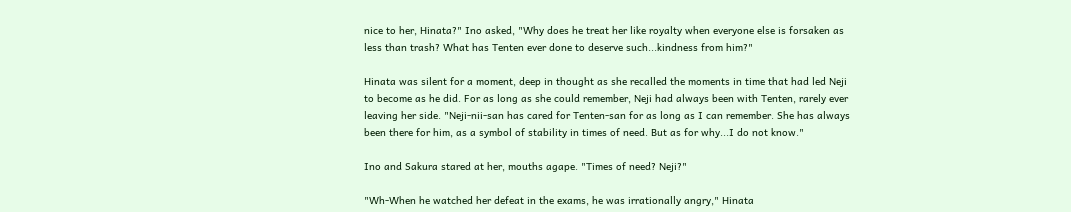nice to her, Hinata?" Ino asked, "Why does he treat her like royalty when everyone else is forsaken as less than trash? What has Tenten ever done to deserve such...kindness from him?"

Hinata was silent for a moment, deep in thought as she recalled the moments in time that had led Neji to become as he did. For as long as she could remember, Neji had always been with Tenten, rarely ever leaving her side. "Neji-nii-san has cared for Tenten-san for as long as I can remember. She has always been there for him, as a symbol of stability in times of need. But as for why...I do not know."

Ino and Sakura stared at her, mouths agape. "Times of need? Neji?"

"Wh-When he watched her defeat in the exams, he was irrationally angry," Hinata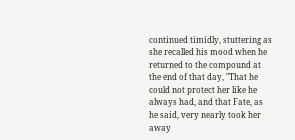continued timidly, stuttering as she recalled his mood when he returned to the compound at the end of that day, "That he could not protect her like he always had, and that Fate, as he said, very nearly took her away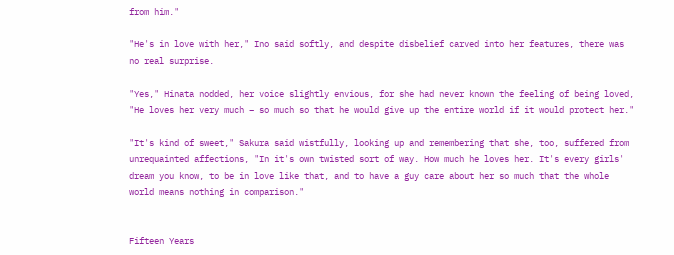from him."

"He's in love with her," Ino said softly, and despite disbelief carved into her features, there was no real surprise.

"Yes," Hinata nodded, her voice slightly envious, for she had never known the feeling of being loved, "He loves her very much – so much so that he would give up the entire world if it would protect her."

"It's kind of sweet," Sakura said wistfully, looking up and remembering that she, too, suffered from unrequainted affections, "In it's own twisted sort of way. How much he loves her. It's every girls' dream you know, to be in love like that, and to have a guy care about her so much that the whole world means nothing in comparison."


Fifteen Years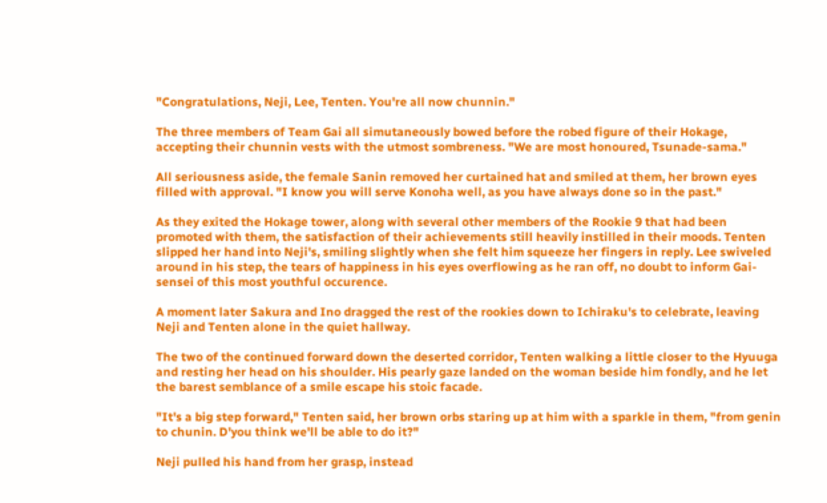"Congratulations, Neji, Lee, Tenten. You're all now chunnin."

The three members of Team Gai all simutaneously bowed before the robed figure of their Hokage, accepting their chunnin vests with the utmost sombreness. "We are most honoured, Tsunade-sama."

All seriousness aside, the female Sanin removed her curtained hat and smiled at them, her brown eyes filled with approval. "I know you will serve Konoha well, as you have always done so in the past."

As they exited the Hokage tower, along with several other members of the Rookie 9 that had been promoted with them, the satisfaction of their achievements still heavily instilled in their moods. Tenten slipped her hand into Neji's, smiling slightly when she felt him squeeze her fingers in reply. Lee swiveled around in his step, the tears of happiness in his eyes overflowing as he ran off, no doubt to inform Gai-sensei of this most youthful occurence.

A moment later Sakura and Ino dragged the rest of the rookies down to Ichiraku's to celebrate, leaving Neji and Tenten alone in the quiet hallway.

The two of the continued forward down the deserted corridor, Tenten walking a little closer to the Hyuuga and resting her head on his shoulder. His pearly gaze landed on the woman beside him fondly, and he let the barest semblance of a smile escape his stoic facade.

"It's a big step forward," Tenten said, her brown orbs staring up at him with a sparkle in them, "from genin to chunin. D'you think we'll be able to do it?"

Neji pulled his hand from her grasp, instead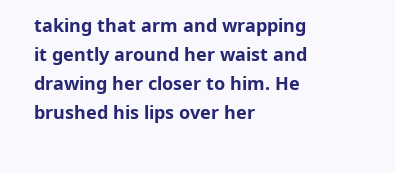taking that arm and wrapping it gently around her waist and drawing her closer to him. He brushed his lips over her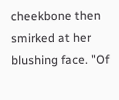cheekbone then smirked at her blushing face. "Of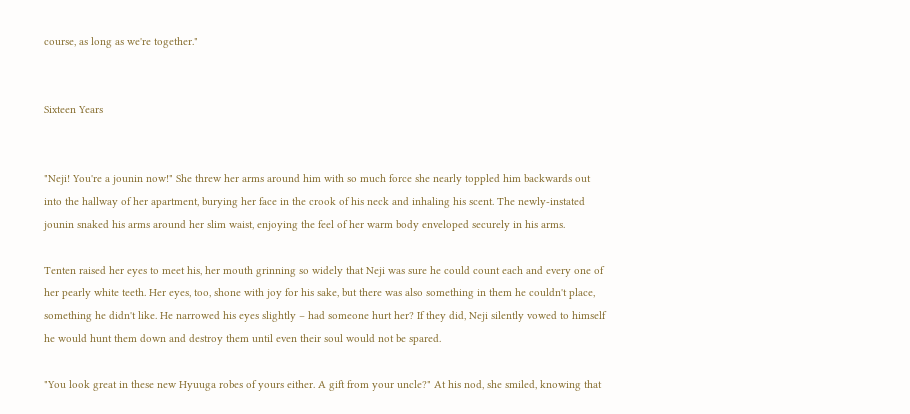course, as long as we're together."


Sixteen Years


"Neji! You're a jounin now!" She threw her arms around him with so much force she nearly toppled him backwards out into the hallway of her apartment, burying her face in the crook of his neck and inhaling his scent. The newly-instated jounin snaked his arms around her slim waist, enjoying the feel of her warm body enveloped securely in his arms.

Tenten raised her eyes to meet his, her mouth grinning so widely that Neji was sure he could count each and every one of her pearly white teeth. Her eyes, too, shone with joy for his sake, but there was also something in them he couldn't place, something he didn't like. He narrowed his eyes slightly – had someone hurt her? If they did, Neji silently vowed to himself he would hunt them down and destroy them until even their soul would not be spared.

"You look great in these new Hyuuga robes of yours either. A gift from your uncle?" At his nod, she smiled, knowing that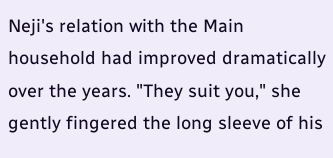Neji's relation with the Main household had improved dramatically over the years. "They suit you," she gently fingered the long sleeve of his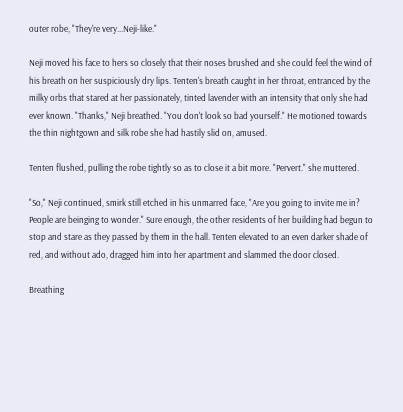outer robe, "They're very...Neji-like."

Neji moved his face to hers so closely that their noses brushed and she could feel the wind of his breath on her suspiciously dry lips. Tenten's breath caught in her throat, entranced by the milky orbs that stared at her passionately, tinted lavender with an intensity that only she had ever known. "Thanks," Neji breathed. "You don't look so bad yourself." He motioned towards the thin nightgown and silk robe she had hastily slid on, amused.

Tenten flushed, pulling the robe tightly so as to close it a bit more. "Pervert." she muttered.

"So," Neji continued, smirk still etched in his unmarred face, "Are you going to invite me in? People are beinging to wonder." Sure enough, the other residents of her building had begun to stop and stare as they passed by them in the hall. Tenten elevated to an even darker shade of red, and without ado, dragged him into her apartment and slammed the door closed.

Breathing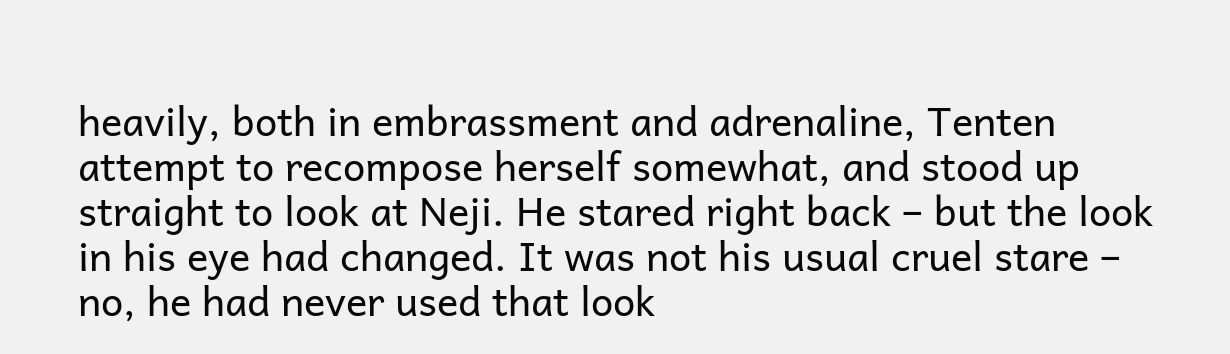heavily, both in embrassment and adrenaline, Tenten attempt to recompose herself somewhat, and stood up straight to look at Neji. He stared right back – but the look in his eye had changed. It was not his usual cruel stare – no, he had never used that look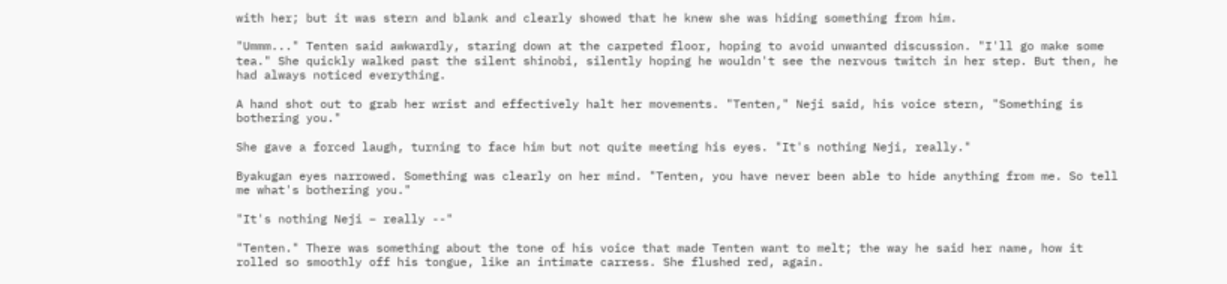with her; but it was stern and blank and clearly showed that he knew she was hiding something from him.

"Ummm..." Tenten said awkwardly, staring down at the carpeted floor, hoping to avoid unwanted discussion. "I'll go make some tea." She quickly walked past the silent shinobi, silently hoping he wouldn't see the nervous twitch in her step. But then, he had always noticed everything.

A hand shot out to grab her wrist and effectively halt her movements. "Tenten," Neji said, his voice stern, "Something is bothering you."

She gave a forced laugh, turning to face him but not quite meeting his eyes. "It's nothing Neji, really."

Byakugan eyes narrowed. Something was clearly on her mind. "Tenten, you have never been able to hide anything from me. So tell me what's bothering you."

"It's nothing Neji – really --"

"Tenten." There was something about the tone of his voice that made Tenten want to melt; the way he said her name, how it rolled so smoothly off his tongue, like an intimate carress. She flushed red, again.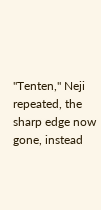"Tenten," Neji repeated, the sharp edge now gone, instead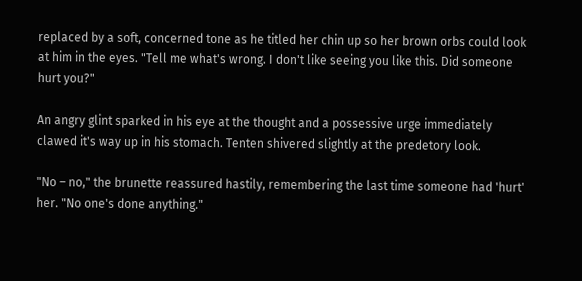replaced by a soft, concerned tone as he titled her chin up so her brown orbs could look at him in the eyes. "Tell me what's wrong. I don't like seeing you like this. Did someone hurt you?"

An angry glint sparked in his eye at the thought and a possessive urge immediately clawed it's way up in his stomach. Tenten shivered slightly at the predetory look.

"No – no," the brunette reassured hastily, remembering the last time someone had 'hurt' her. "No one's done anything."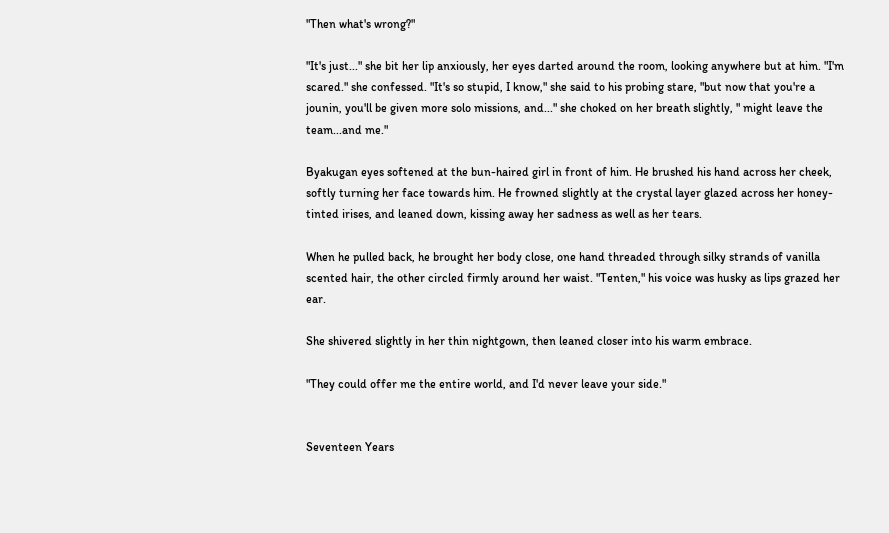"Then what's wrong?"

"It's just..." she bit her lip anxiously, her eyes darted around the room, looking anywhere but at him. "I'm scared." she confessed. "It's so stupid, I know," she said to his probing stare, "but now that you're a jounin, you'll be given more solo missions, and..." she choked on her breath slightly, " might leave the team...and me."

Byakugan eyes softened at the bun-haired girl in front of him. He brushed his hand across her cheek, softly turning her face towards him. He frowned slightly at the crystal layer glazed across her honey-tinted irises, and leaned down, kissing away her sadness as well as her tears.

When he pulled back, he brought her body close, one hand threaded through silky strands of vanilla scented hair, the other circled firmly around her waist. "Tenten," his voice was husky as lips grazed her ear.

She shivered slightly in her thin nightgown, then leaned closer into his warm embrace.

"They could offer me the entire world, and I'd never leave your side."


Seventeen Years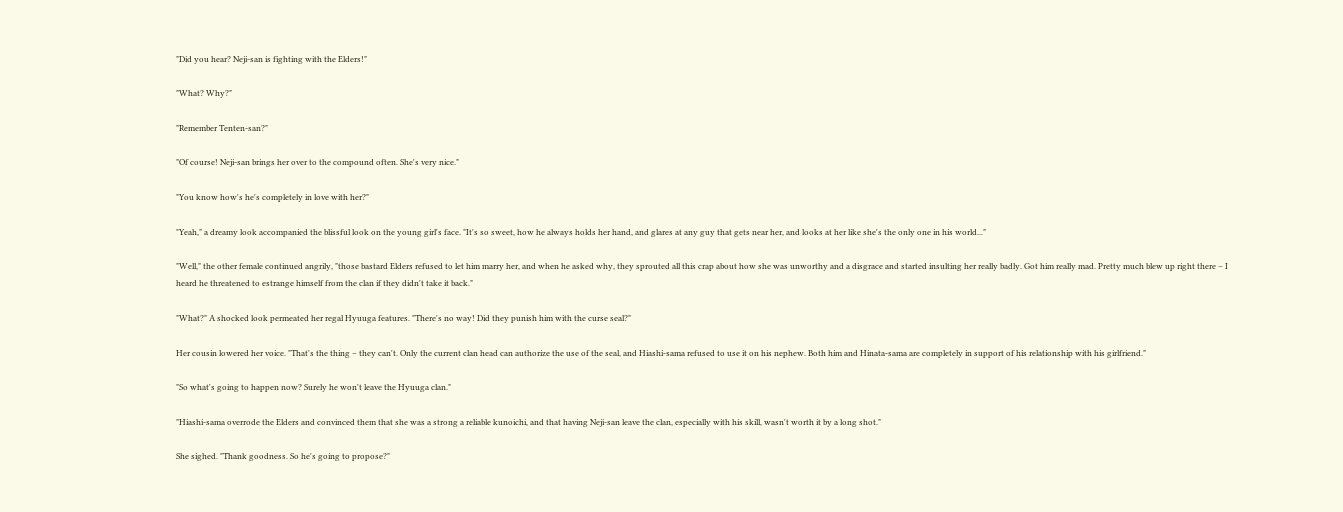"Did you hear? Neji-san is fighting with the Elders!"

"What? Why?"

"Remember Tenten-san?"

"Of course! Neji-san brings her over to the compound often. She's very nice."

"You know how's he's completely in love with her?"

"Yeah," a dreamy look accompanied the blissful look on the young girl's face. "It's so sweet, how he always holds her hand, and glares at any guy that gets near her, and looks at her like she's the only one in his world..."

"Well," the other female continued angrily, "those bastard Elders refused to let him marry her, and when he asked why, they sprouted all this crap about how she was unworthy and a disgrace and started insulting her really badly. Got him really mad. Pretty much blew up right there – I heard he threatened to estrange himself from the clan if they didn't take it back."

"What?" A shocked look permeated her regal Hyuuga features. "There's no way! Did they punish him with the curse seal?"

Her cousin lowered her voice. "That's the thing – they can't. Only the current clan head can authorize the use of the seal, and Hiashi-sama refused to use it on his nephew. Both him and Hinata-sama are completely in support of his relationship with his girlfriend."

"So what's going to happen now? Surely he won't leave the Hyuuga clan."

"Hiashi-sama overrode the Elders and convinced them that she was a strong a reliable kunoichi, and that having Neji-san leave the clan, especially with his skill, wasn't worth it by a long shot."

She sighed. "Thank goodness. So he's going to propose?"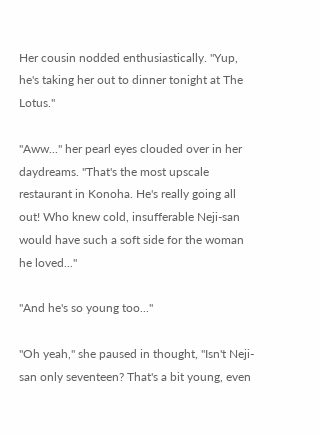Her cousin nodded enthusiastically. "Yup, he's taking her out to dinner tonight at The Lotus."

"Aww..." her pearl eyes clouded over in her daydreams. "That's the most upscale restaurant in Konoha. He's really going all out! Who knew cold, insufferable Neji-san would have such a soft side for the woman he loved..."

"And he's so young too..."

"Oh yeah," she paused in thought, "Isn't Neji-san only seventeen? That's a bit young, even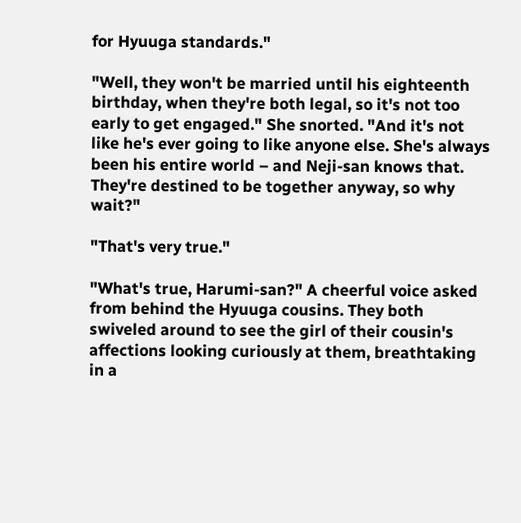for Hyuuga standards."

"Well, they won't be married until his eighteenth birthday, when they're both legal, so it's not too early to get engaged." She snorted. "And it's not like he's ever going to like anyone else. She's always been his entire world – and Neji-san knows that. They're destined to be together anyway, so why wait?"

"That's very true."

"What's true, Harumi-san?" A cheerful voice asked from behind the Hyuuga cousins. They both swiveled around to see the girl of their cousin's affections looking curiously at them, breathtaking in a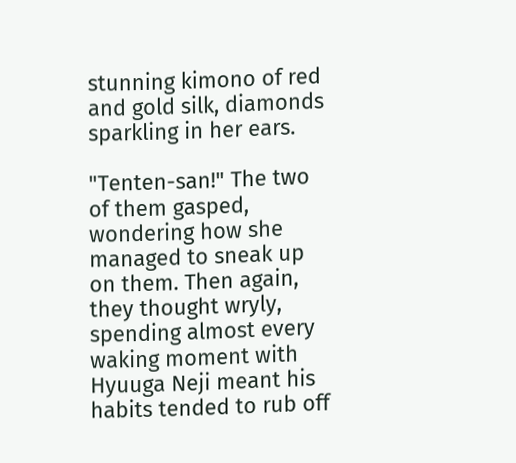stunning kimono of red and gold silk, diamonds sparkling in her ears.

"Tenten-san!" The two of them gasped, wondering how she managed to sneak up on them. Then again, they thought wryly, spending almost every waking moment with Hyuuga Neji meant his habits tended to rub off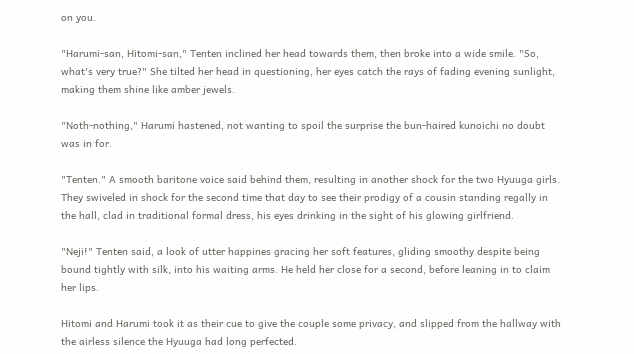on you.

"Harumi-san, Hitomi-san," Tenten inclined her head towards them, then broke into a wide smile. "So, what's very true?" She tilted her head in questioning, her eyes catch the rays of fading evening sunlight, making them shine like amber jewels.

"Noth-nothing," Harumi hastened, not wanting to spoil the surprise the bun-haired kunoichi no doubt was in for.

"Tenten." A smooth baritone voice said behind them, resulting in another shock for the two Hyuuga girls. They swiveled in shock for the second time that day to see their prodigy of a cousin standing regally in the hall, clad in traditional formal dress, his eyes drinking in the sight of his glowing girlfriend.

"Neji!" Tenten said, a look of utter happines gracing her soft features, gliding smoothy despite being bound tightly with silk, into his waiting arms. He held her close for a second, before leaning in to claim her lips.

Hitomi and Harumi took it as their cue to give the couple some privacy, and slipped from the hallway with the airless silence the Hyuuga had long perfected.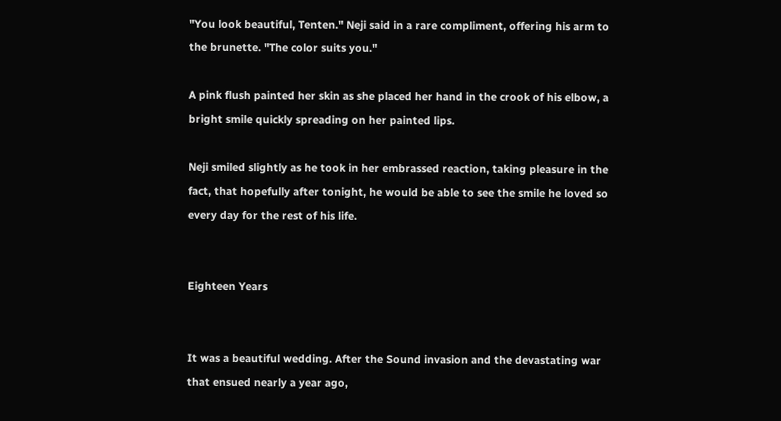"You look beautiful, Tenten." Neji said in a rare compliment, offering his arm to the brunette. "The color suits you."

A pink flush painted her skin as she placed her hand in the crook of his elbow, a bright smile quickly spreading on her painted lips.

Neji smiled slightly as he took in her embrassed reaction, taking pleasure in the fact, that hopefully after tonight, he would be able to see the smile he loved so every day for the rest of his life.


Eighteen Years


It was a beautiful wedding. After the Sound invasion and the devastating war that ensued nearly a year ago,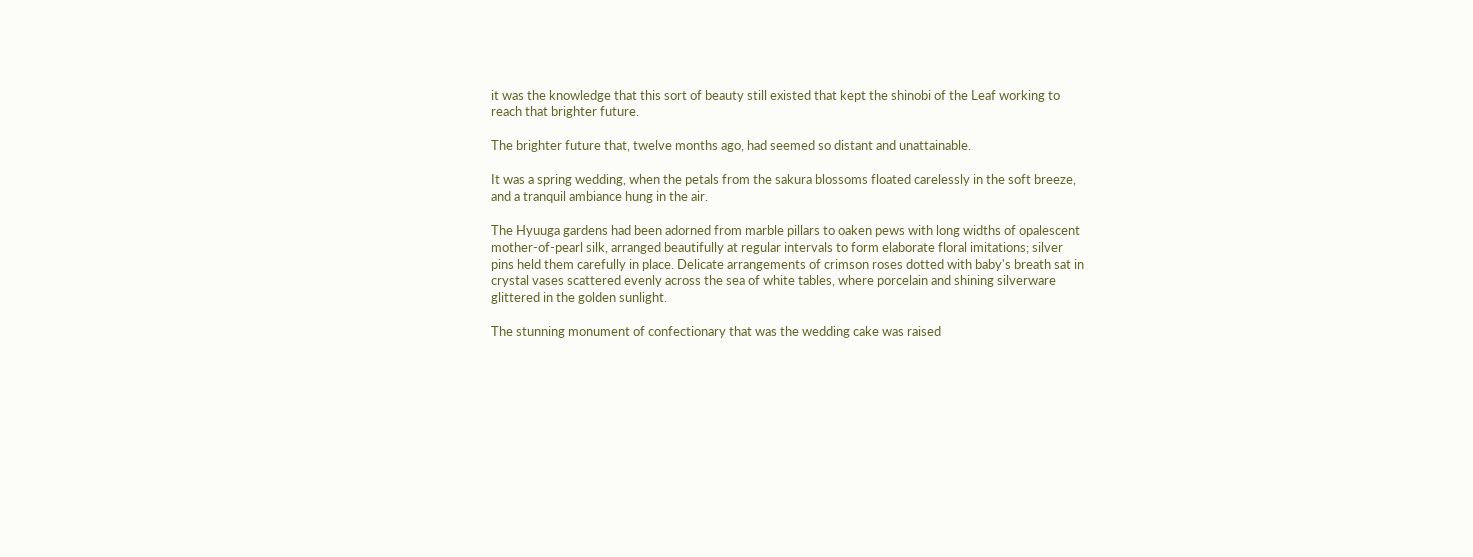it was the knowledge that this sort of beauty still existed that kept the shinobi of the Leaf working to reach that brighter future.

The brighter future that, twelve months ago, had seemed so distant and unattainable.

It was a spring wedding, when the petals from the sakura blossoms floated carelessly in the soft breeze, and a tranquil ambiance hung in the air.

The Hyuuga gardens had been adorned from marble pillars to oaken pews with long widths of opalescent mother-of-pearl silk, arranged beautifully at regular intervals to form elaborate floral imitations; silver pins held them carefully in place. Delicate arrangements of crimson roses dotted with baby's breath sat in crystal vases scattered evenly across the sea of white tables, where porcelain and shining silverware glittered in the golden sunlight.

The stunning monument of confectionary that was the wedding cake was raised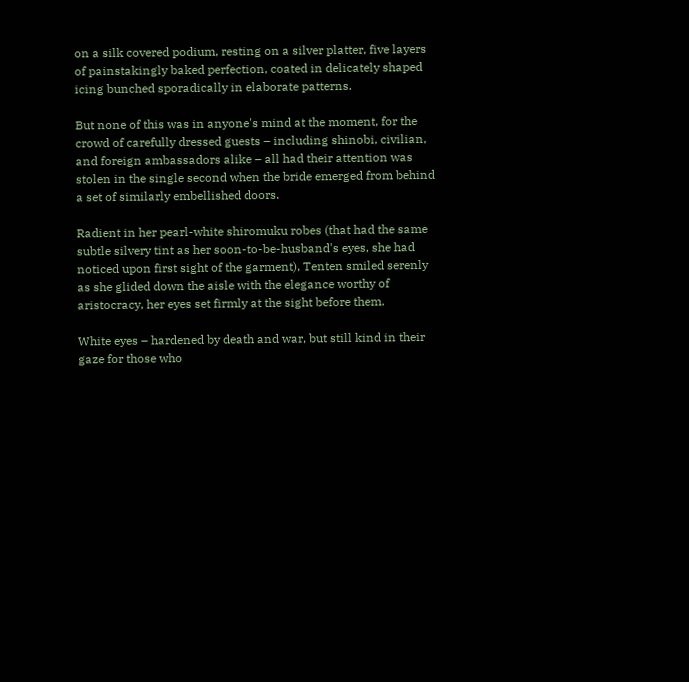on a silk covered podium, resting on a silver platter, five layers of painstakingly baked perfection, coated in delicately shaped icing bunched sporadically in elaborate patterns.

But none of this was in anyone's mind at the moment, for the crowd of carefully dressed guests – including shinobi, civilian, and foreign ambassadors alike – all had their attention was stolen in the single second when the bride emerged from behind a set of similarly embellished doors.

Radient in her pearl-white shiromuku robes (that had the same subtle silvery tint as her soon-to-be-husband's eyes, she had noticed upon first sight of the garment), Tenten smiled serenly as she glided down the aisle with the elegance worthy of aristocracy, her eyes set firmly at the sight before them.

White eyes – hardened by death and war, but still kind in their gaze for those who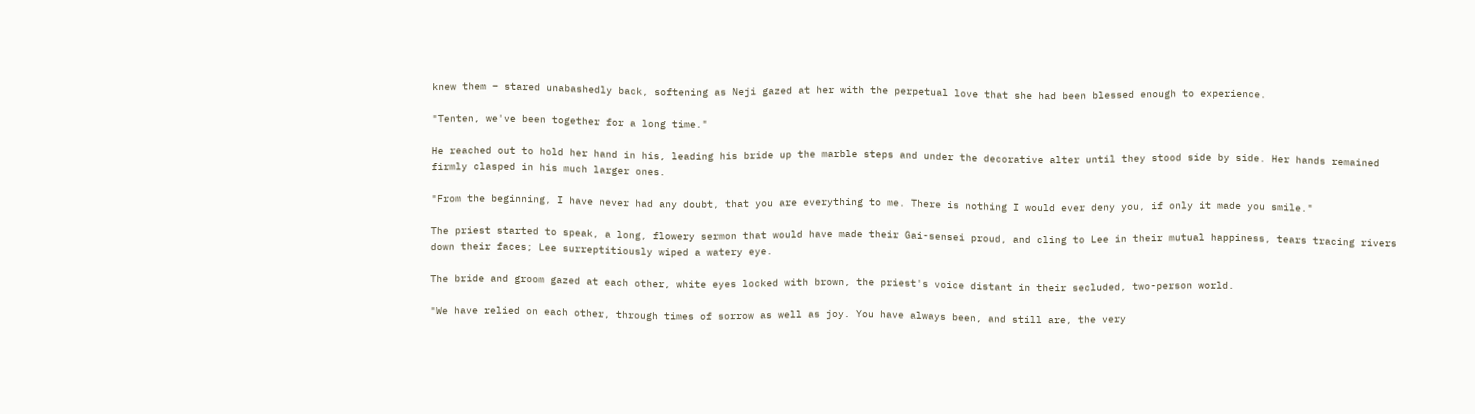knew them – stared unabashedly back, softening as Neji gazed at her with the perpetual love that she had been blessed enough to experience.

"Tenten, we've been together for a long time."

He reached out to hold her hand in his, leading his bride up the marble steps and under the decorative alter until they stood side by side. Her hands remained firmly clasped in his much larger ones.

"From the beginning, I have never had any doubt, that you are everything to me. There is nothing I would ever deny you, if only it made you smile."

The priest started to speak, a long, flowery sermon that would have made their Gai-sensei proud, and cling to Lee in their mutual happiness, tears tracing rivers down their faces; Lee surreptitiously wiped a watery eye.

The bride and groom gazed at each other, white eyes locked with brown, the priest's voice distant in their secluded, two-person world.

"We have relied on each other, through times of sorrow as well as joy. You have always been, and still are, the very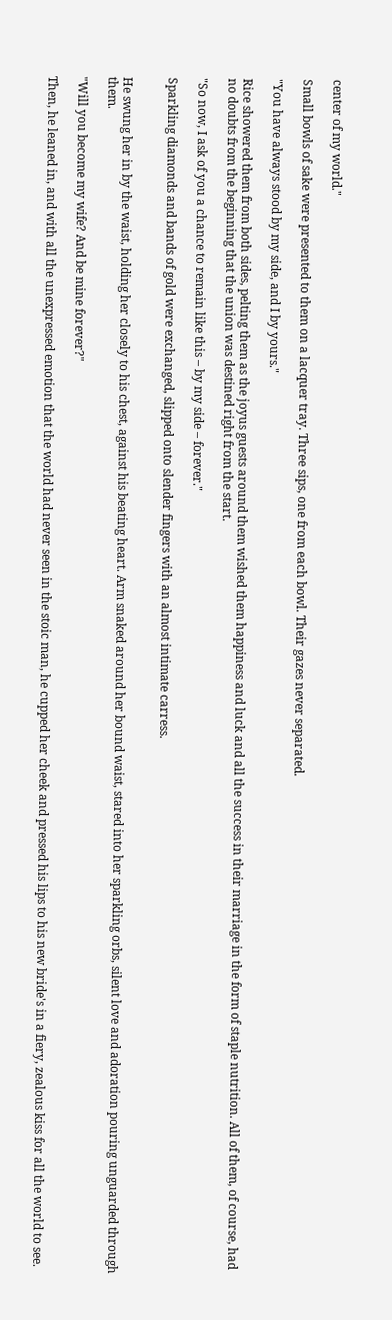center of my world."

Small bowls of sake were presented to them on a lacquer tray. Three sips, one from each bowl. Their gazes never separated.

"You have always stood by my side, and I by yours."

Rice showered them from both sides, pelting them as the joyus guests around them wished them happiness and luck and all the success in their marriage in the form of staple nutrition. All of them, of course, had no doubts from the beginning that the union was destined right from the start.

"So now, I ask of you a chance to remain like this – by my side – forever."

Sparkling diamonds and bands of gold were exchanged, slipped onto slender fingers with an almost intimate carress.


He swung her in by the waist, holding her closely to his chest, against his beating heart. Arm snaked around her bound waist, stared into her sparkling orbs, silent love and adoration pouring unguarded through them.

"Will you become my wife? And be mine forever?"

Then, he leaned in, and with all the unexpressed emotion that the world had never seen in the stoic man, he cupped her cheek and pressed his lips to his new bride's in a fiery, zealous kiss for all the world to see.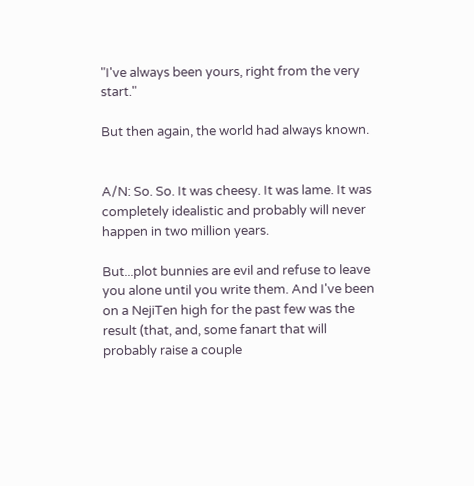"I've always been yours, right from the very start."

But then again, the world had always known.


A/N: So. So. It was cheesy. It was lame. It was completely idealistic and probably will never happen in two million years.

But...plot bunnies are evil and refuse to leave you alone until you write them. And I've been on a NejiTen high for the past few was the result (that, and, some fanart that will probably raise a couple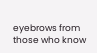eyebrows from those who know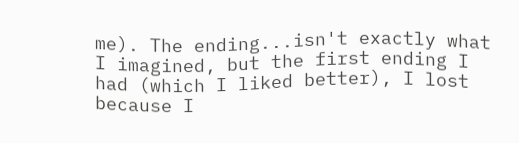me). The ending...isn't exactly what I imagined, but the first ending I had (which I liked better), I lost because I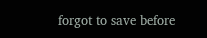forgot to save before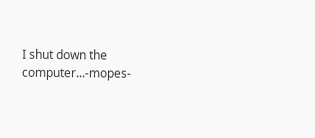I shut down the computer...-mopes-